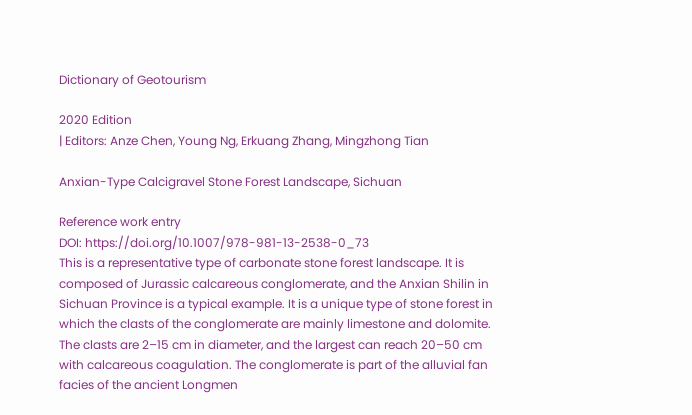Dictionary of Geotourism

2020 Edition
| Editors: Anze Chen, Young Ng, Erkuang Zhang, Mingzhong Tian

Anxian-Type Calcigravel Stone Forest Landscape, Sichuan

Reference work entry
DOI: https://doi.org/10.1007/978-981-13-2538-0_73
This is a representative type of carbonate stone forest landscape. It is composed of Jurassic calcareous conglomerate, and the Anxian Shilin in Sichuan Province is a typical example. It is a unique type of stone forest in which the clasts of the conglomerate are mainly limestone and dolomite. The clasts are 2–15 cm in diameter, and the largest can reach 20–50 cm with calcareous coagulation. The conglomerate is part of the alluvial fan facies of the ancient Longmen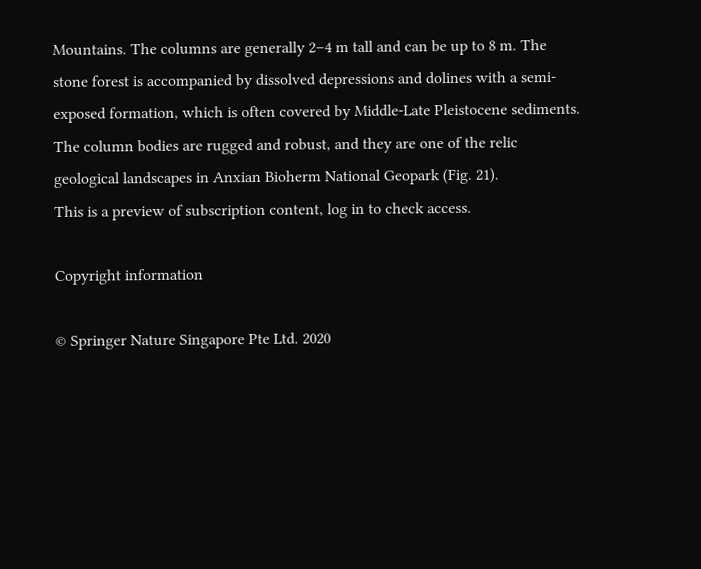Mountains. The columns are generally 2–4 m tall and can be up to 8 m. The stone forest is accompanied by dissolved depressions and dolines with a semi-exposed formation, which is often covered by Middle-Late Pleistocene sediments. The column bodies are rugged and robust, and they are one of the relic geological landscapes in Anxian Bioherm National Geopark (Fig. 21).
This is a preview of subscription content, log in to check access.

Copyright information

© Springer Nature Singapore Pte Ltd. 2020